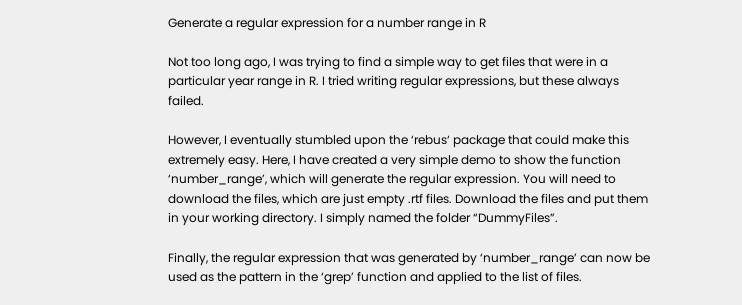Generate a regular expression for a number range in R

Not too long ago, I was trying to find a simple way to get files that were in a particular year range in R. I tried writing regular expressions, but these always failed.

However, I eventually stumbled upon the ‘rebus‘ package that could make this extremely easy. Here, I have created a very simple demo to show the function ‘number_range’, which will generate the regular expression. You will need to download the files, which are just empty .rtf files. Download the files and put them in your working directory. I simply named the folder “DummyFiles”.

Finally, the regular expression that was generated by ‘number_range’ can now be used as the pattern in the ‘grep’ function and applied to the list of files.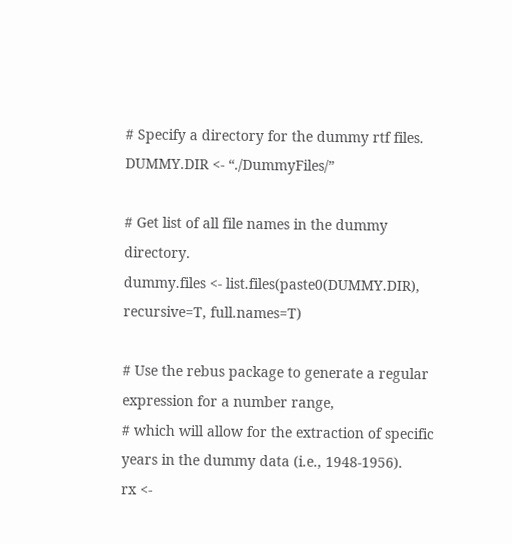# Specify a directory for the dummy rtf files.
DUMMY.DIR <- “./DummyFiles/”

# Get list of all file names in the dummy directory.
dummy.files <- list.files(paste0(DUMMY.DIR), recursive=T, full.names=T)

# Use the rebus package to generate a regular expression for a number range,
# which will allow for the extraction of specific years in the dummy data (i.e., 1948-1956).
rx <-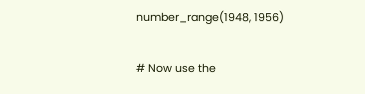number_range(1948, 1956)

# Now use the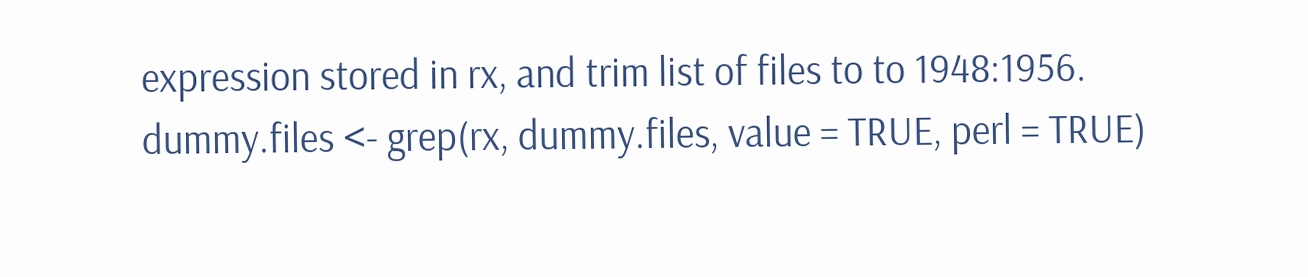expression stored in rx, and trim list of files to to 1948:1956.
dummy.files <- grep(rx, dummy.files, value = TRUE, perl = TRUE)